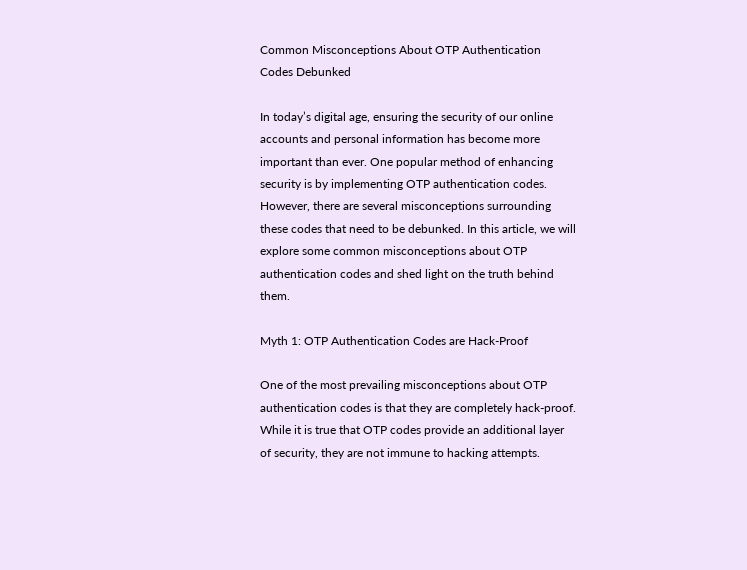Common Misconceptions About OTP Authentication Codes Debunked

In today’s digital age, ensuring the security of our online accounts and personal information has become more important than ever. One popular method of enhancing security is by implementing OTP authentication codes. However, there are several misconceptions surrounding these codes that need to be debunked. In this article, we will explore some common misconceptions about OTP authentication codes and shed light on the truth behind them.

Myth 1: OTP Authentication Codes are Hack-Proof

One of the most prevailing misconceptions about OTP authentication codes is that they are completely hack-proof. While it is true that OTP codes provide an additional layer of security, they are not immune to hacking attempts.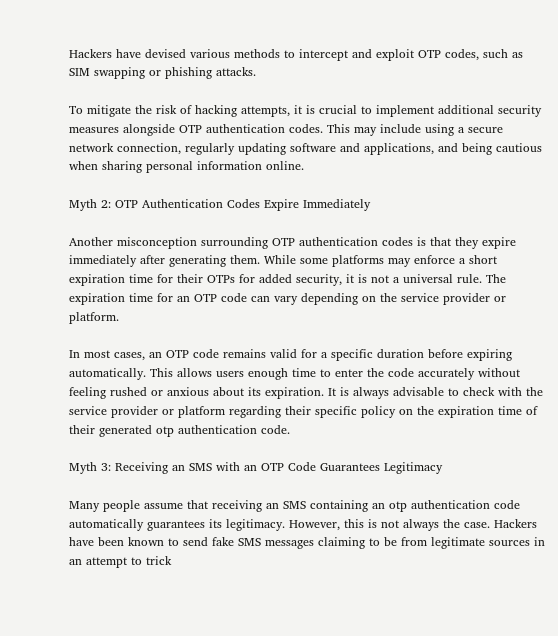Hackers have devised various methods to intercept and exploit OTP codes, such as SIM swapping or phishing attacks.

To mitigate the risk of hacking attempts, it is crucial to implement additional security measures alongside OTP authentication codes. This may include using a secure network connection, regularly updating software and applications, and being cautious when sharing personal information online.

Myth 2: OTP Authentication Codes Expire Immediately

Another misconception surrounding OTP authentication codes is that they expire immediately after generating them. While some platforms may enforce a short expiration time for their OTPs for added security, it is not a universal rule. The expiration time for an OTP code can vary depending on the service provider or platform.

In most cases, an OTP code remains valid for a specific duration before expiring automatically. This allows users enough time to enter the code accurately without feeling rushed or anxious about its expiration. It is always advisable to check with the service provider or platform regarding their specific policy on the expiration time of their generated otp authentication code.

Myth 3: Receiving an SMS with an OTP Code Guarantees Legitimacy

Many people assume that receiving an SMS containing an otp authentication code automatically guarantees its legitimacy. However, this is not always the case. Hackers have been known to send fake SMS messages claiming to be from legitimate sources in an attempt to trick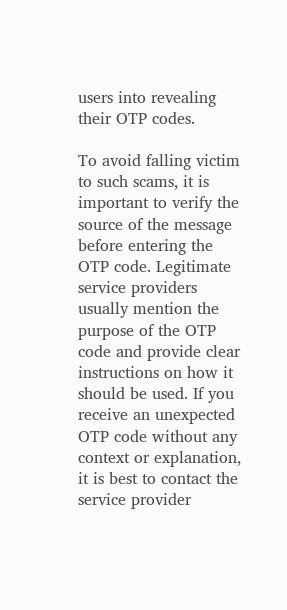users into revealing their OTP codes.

To avoid falling victim to such scams, it is important to verify the source of the message before entering the OTP code. Legitimate service providers usually mention the purpose of the OTP code and provide clear instructions on how it should be used. If you receive an unexpected OTP code without any context or explanation, it is best to contact the service provider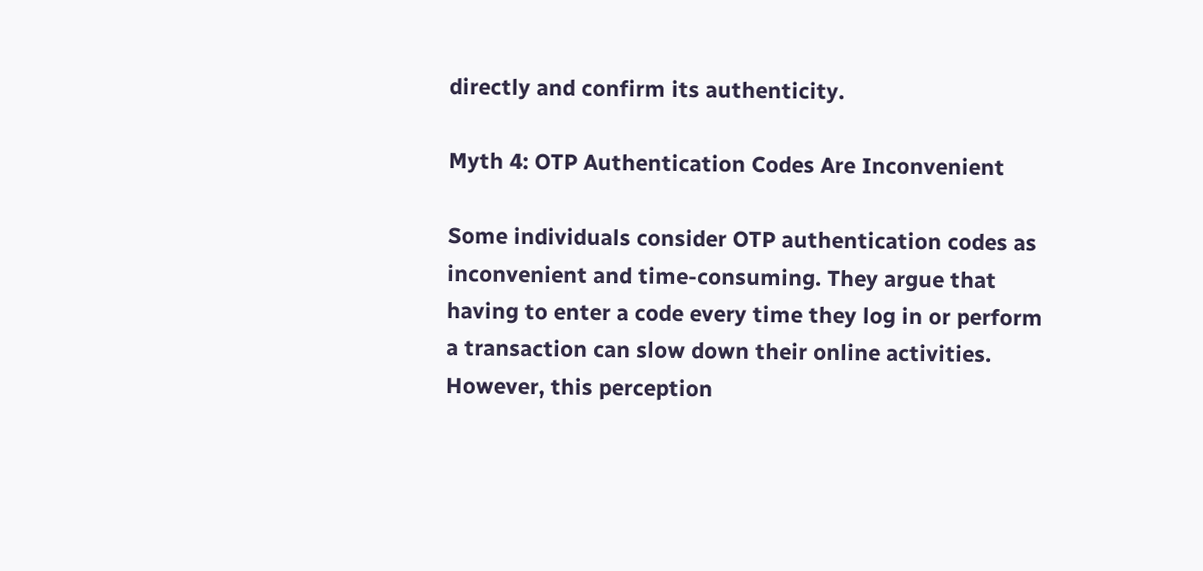directly and confirm its authenticity.

Myth 4: OTP Authentication Codes Are Inconvenient

Some individuals consider OTP authentication codes as inconvenient and time-consuming. They argue that having to enter a code every time they log in or perform a transaction can slow down their online activities. However, this perception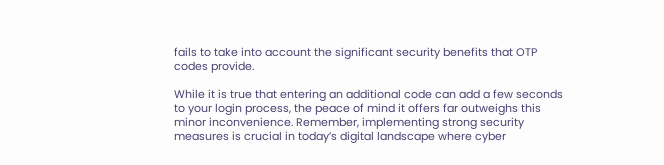fails to take into account the significant security benefits that OTP codes provide.

While it is true that entering an additional code can add a few seconds to your login process, the peace of mind it offers far outweighs this minor inconvenience. Remember, implementing strong security measures is crucial in today’s digital landscape where cyber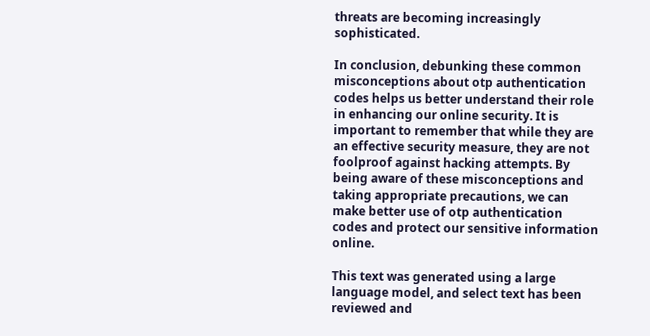threats are becoming increasingly sophisticated.

In conclusion, debunking these common misconceptions about otp authentication codes helps us better understand their role in enhancing our online security. It is important to remember that while they are an effective security measure, they are not foolproof against hacking attempts. By being aware of these misconceptions and taking appropriate precautions, we can make better use of otp authentication codes and protect our sensitive information online.

This text was generated using a large language model, and select text has been reviewed and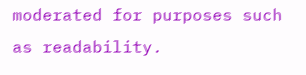moderated for purposes such as readability.